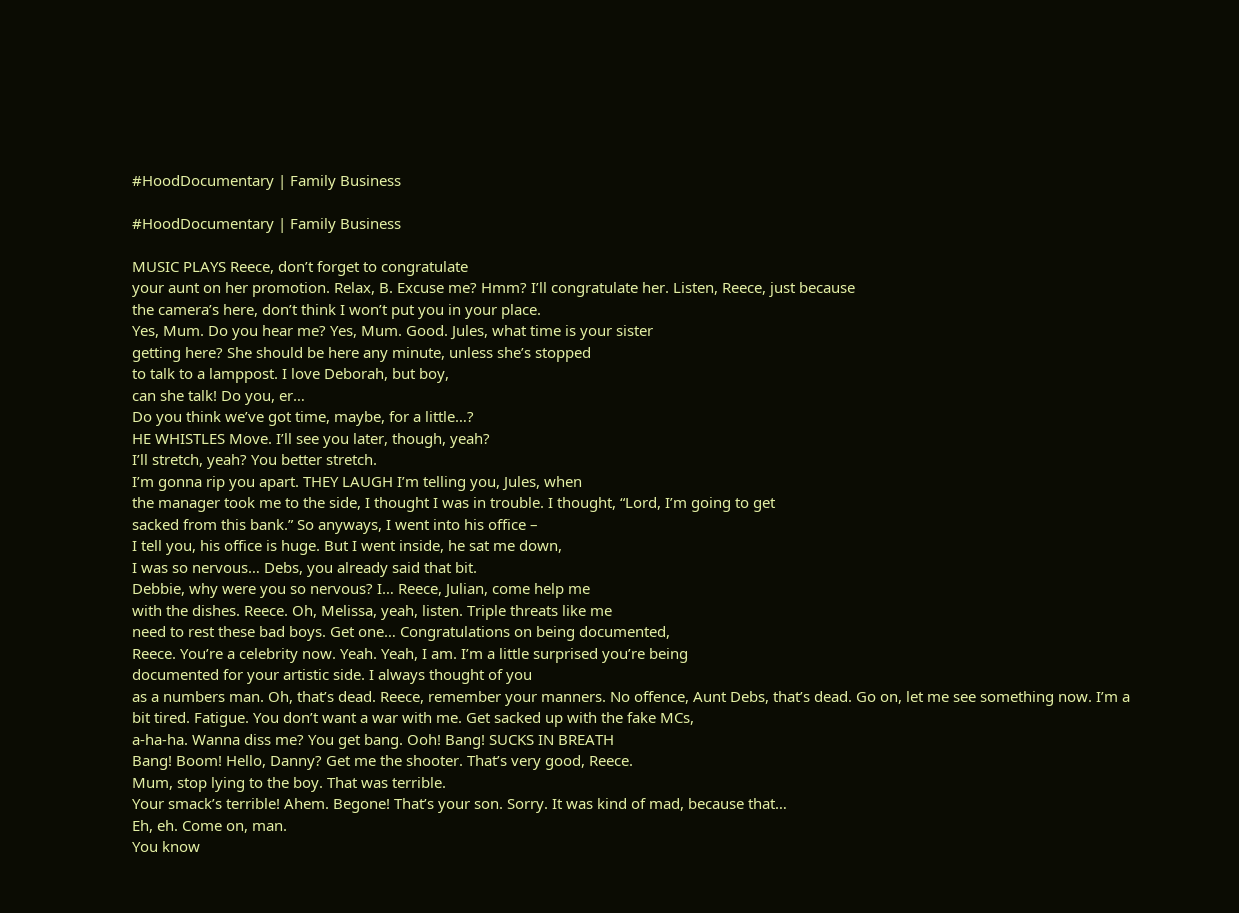#HoodDocumentary | Family Business

#HoodDocumentary | Family Business

MUSIC PLAYS Reece, don’t forget to congratulate
your aunt on her promotion. Relax, B. Excuse me? Hmm? I’ll congratulate her. Listen, Reece, just because
the camera’s here, don’t think I won’t put you in your place.
Yes, Mum. Do you hear me? Yes, Mum. Good. Jules, what time is your sister
getting here? She should be here any minute, unless she’s stopped
to talk to a lamppost. I love Deborah, but boy,
can she talk! Do you, er…
Do you think we’ve got time, maybe, for a little…?
HE WHISTLES Move. I’ll see you later, though, yeah?
I’ll stretch, yeah? You better stretch.
I’m gonna rip you apart. THEY LAUGH I’m telling you, Jules, when
the manager took me to the side, I thought I was in trouble. I thought, “Lord, I’m going to get
sacked from this bank.” So anyways, I went into his office –
I tell you, his office is huge. But I went inside, he sat me down,
I was so nervous… Debs, you already said that bit.
Debbie, why were you so nervous? I… Reece, Julian, come help me
with the dishes. Reece. Oh, Melissa, yeah, listen. Triple threats like me
need to rest these bad boys. Get one… Congratulations on being documented,
Reece. You’re a celebrity now. Yeah. Yeah, I am. I’m a little surprised you’re being
documented for your artistic side. I always thought of you
as a numbers man. Oh, that’s dead. Reece, remember your manners. No offence, Aunt Debs, that’s dead. Go on, let me see something now. I’m a bit tired. Fatigue. You don’t want a war with me. Get sacked up with the fake MCs,
a-ha-ha. Wanna diss me? You get bang. Ooh! Bang! SUCKS IN BREATH
Bang! Boom! Hello, Danny? Get me the shooter. That’s very good, Reece.
Mum, stop lying to the boy. That was terrible.
Your smack’s terrible! Ahem. Begone! That’s your son. Sorry. It was kind of mad, because that…
Eh, eh. Come on, man.
You know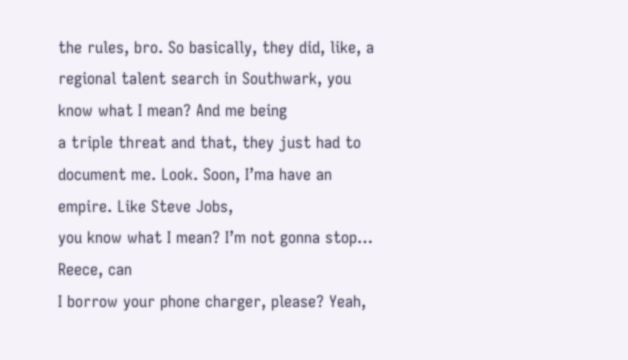the rules, bro. So basically, they did, like, a
regional talent search in Southwark, you know what I mean? And me being
a triple threat and that, they just had to document me. Look. Soon, I’ma have an empire. Like Steve Jobs,
you know what I mean? I’m not gonna stop… Reece, can
I borrow your phone charger, please? Yeah,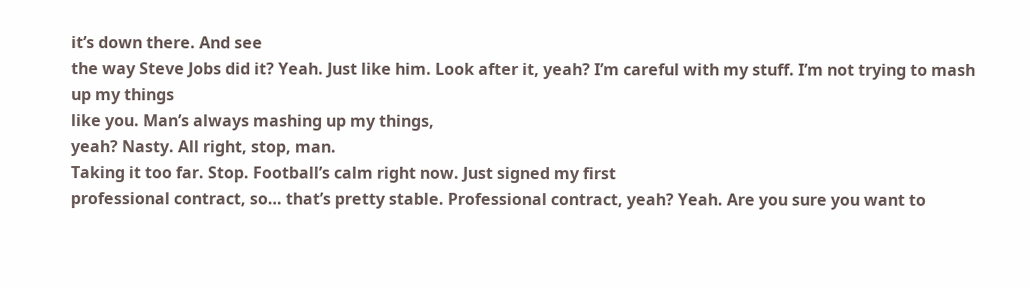it’s down there. And see
the way Steve Jobs did it? Yeah. Just like him. Look after it, yeah? I’m careful with my stuff. I’m not trying to mash up my things
like you. Man’s always mashing up my things,
yeah? Nasty. All right, stop, man.
Taking it too far. Stop. Football’s calm right now. Just signed my first
professional contract, so… that’s pretty stable. Professional contract, yeah? Yeah. Are you sure you want to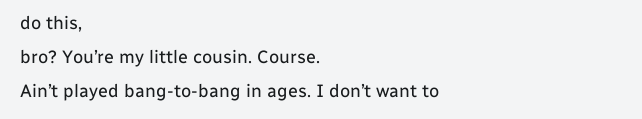do this,
bro? You’re my little cousin. Course.
Ain’t played bang-to-bang in ages. I don’t want to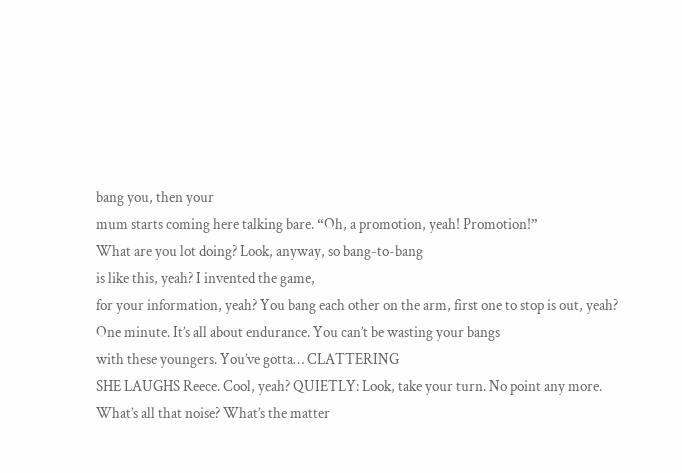bang you, then your
mum starts coming here talking bare. “Oh, a promotion, yeah! Promotion!”
What are you lot doing? Look, anyway, so bang-to-bang
is like this, yeah? I invented the game,
for your information, yeah? You bang each other on the arm, first one to stop is out, yeah?
One minute. It’s all about endurance. You can’t be wasting your bangs
with these youngers. You’ve gotta… CLATTERING
SHE LAUGHS Reece. Cool, yeah? QUIETLY: Look, take your turn. No point any more. What’s all that noise? What’s the matter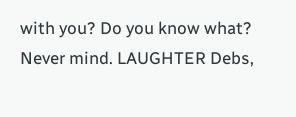with you? Do you know what? Never mind. LAUGHTER Debs,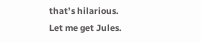that’s hilarious.
Let me get Jules.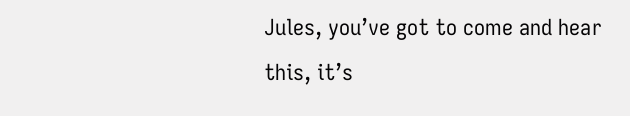Jules, you’ve got to come and hear
this, it’s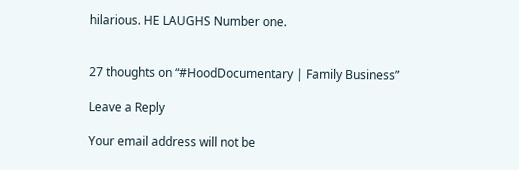hilarious. HE LAUGHS Number one.


27 thoughts on “#HoodDocumentary | Family Business”

Leave a Reply

Your email address will not be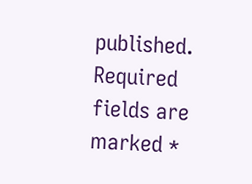published. Required fields are marked *